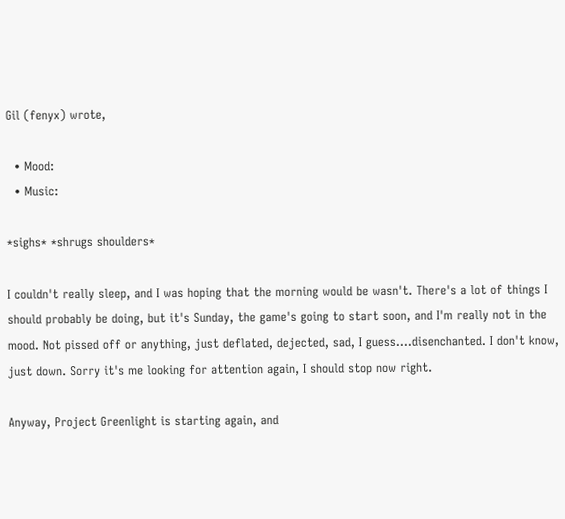Gil (fenyx) wrote,

  • Mood:
  • Music:

*sighs* *shrugs shoulders*

I couldn't really sleep, and I was hoping that the morning would be wasn't. There's a lot of things I should probably be doing, but it's Sunday, the game's going to start soon, and I'm really not in the mood. Not pissed off or anything, just deflated, dejected, sad, I guess....disenchanted. I don't know, just down. Sorry it's me looking for attention again, I should stop now right.

Anyway, Project Greenlight is starting again, and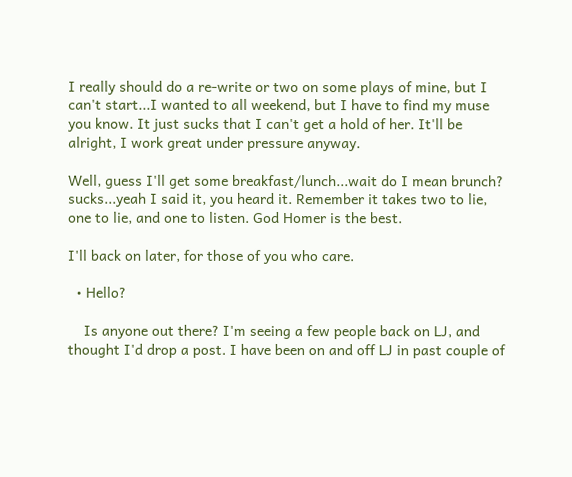I really should do a re-write or two on some plays of mine, but I can't start...I wanted to all weekend, but I have to find my muse you know. It just sucks that I can't get a hold of her. It'll be alright, I work great under pressure anyway.

Well, guess I'll get some breakfast/lunch...wait do I mean brunch? sucks...yeah I said it, you heard it. Remember it takes two to lie, one to lie, and one to listen. God Homer is the best.

I'll back on later, for those of you who care.

  • Hello?

    Is anyone out there? I'm seeing a few people back on LJ, and thought I'd drop a post. I have been on and off LJ in past couple of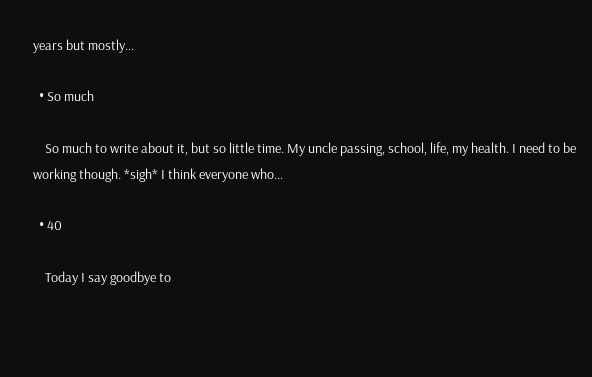years but mostly…

  • So much

    So much to write about it, but so little time. My uncle passing, school, life, my health. I need to be working though. *sigh* I think everyone who…

  • 40

    Today I say goodbye to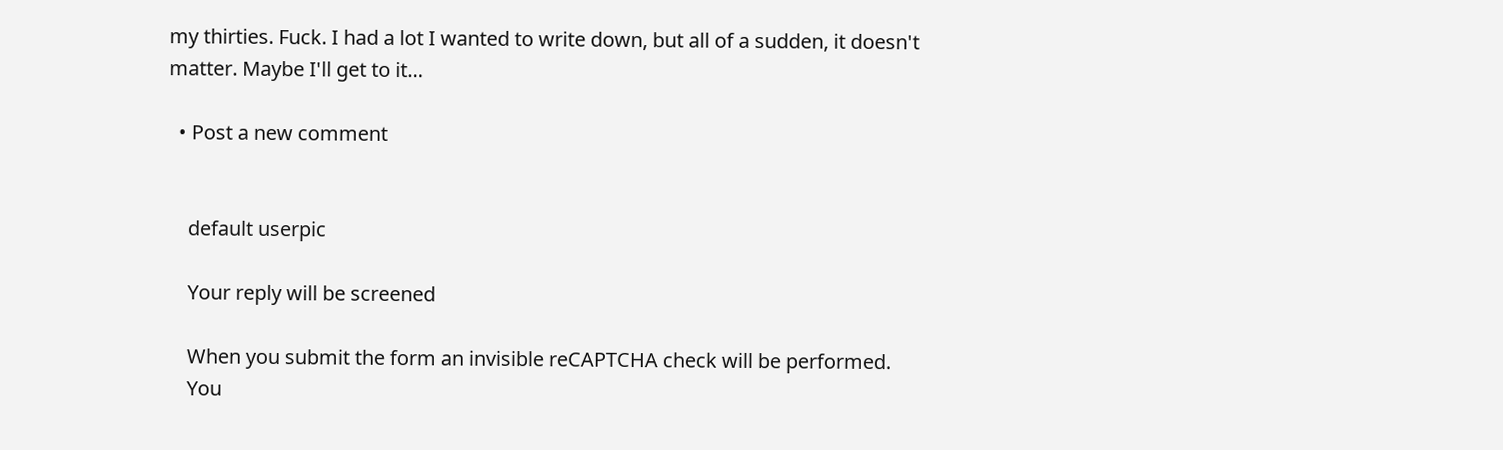my thirties. Fuck. I had a lot I wanted to write down, but all of a sudden, it doesn't matter. Maybe I'll get to it…

  • Post a new comment


    default userpic

    Your reply will be screened

    When you submit the form an invisible reCAPTCHA check will be performed.
    You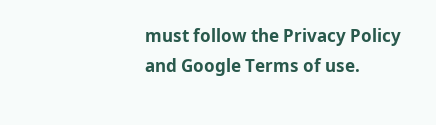must follow the Privacy Policy and Google Terms of use.